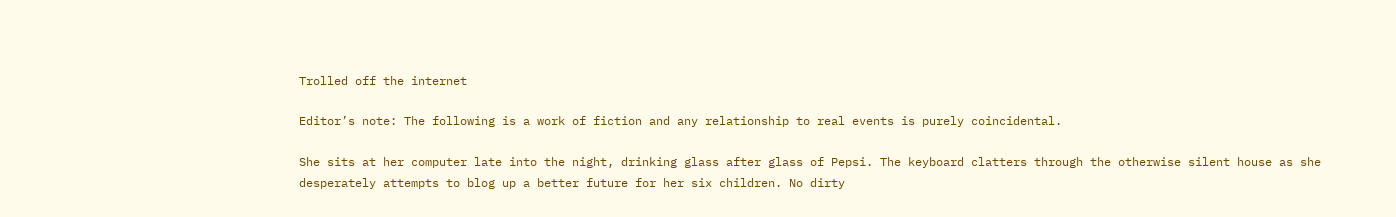Trolled off the internet

Editor’s note: The following is a work of fiction and any relationship to real events is purely coincidental.

She sits at her computer late into the night, drinking glass after glass of Pepsi. The keyboard clatters through the otherwise silent house as she desperately attempts to blog up a better future for her six children. No dirty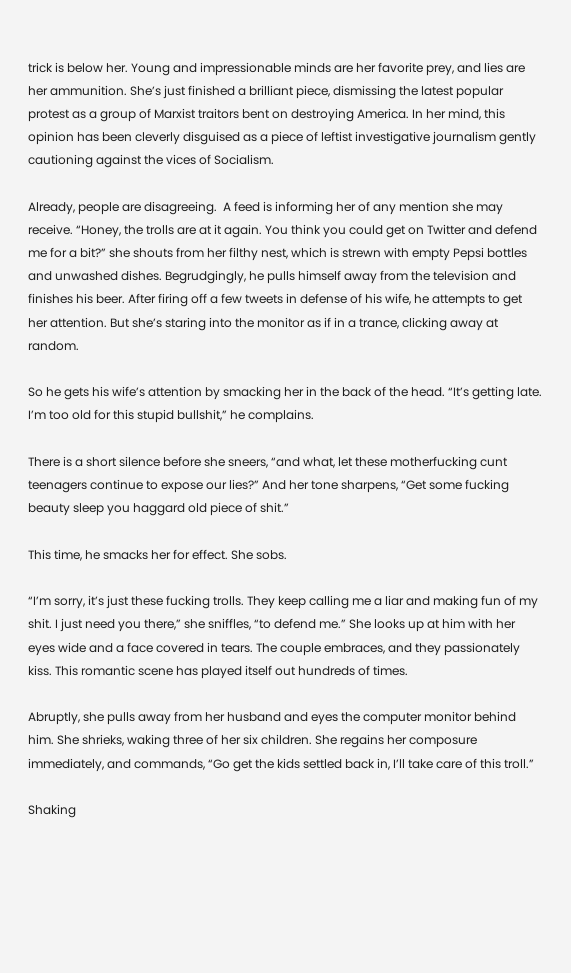trick is below her. Young and impressionable minds are her favorite prey, and lies are her ammunition. She’s just finished a brilliant piece, dismissing the latest popular protest as a group of Marxist traitors bent on destroying America. In her mind, this opinion has been cleverly disguised as a piece of leftist investigative journalism gently cautioning against the vices of Socialism.

Already, people are disagreeing.  A feed is informing her of any mention she may receive. “Honey, the trolls are at it again. You think you could get on Twitter and defend me for a bit?” she shouts from her filthy nest, which is strewn with empty Pepsi bottles and unwashed dishes. Begrudgingly, he pulls himself away from the television and finishes his beer. After firing off a few tweets in defense of his wife, he attempts to get her attention. But she’s staring into the monitor as if in a trance, clicking away at random.

So he gets his wife’s attention by smacking her in the back of the head. “It’s getting late. I’m too old for this stupid bullshit,” he complains.

There is a short silence before she sneers, “and what, let these motherfucking cunt teenagers continue to expose our lies?” And her tone sharpens, “Get some fucking beauty sleep you haggard old piece of shit.”

This time, he smacks her for effect. She sobs.

“I’m sorry, it’s just these fucking trolls. They keep calling me a liar and making fun of my shit. I just need you there,” she sniffles, “to defend me.” She looks up at him with her eyes wide and a face covered in tears. The couple embraces, and they passionately kiss. This romantic scene has played itself out hundreds of times.

Abruptly, she pulls away from her husband and eyes the computer monitor behind him. She shrieks, waking three of her six children. She regains her composure immediately, and commands, “Go get the kids settled back in, I’ll take care of this troll.”

Shaking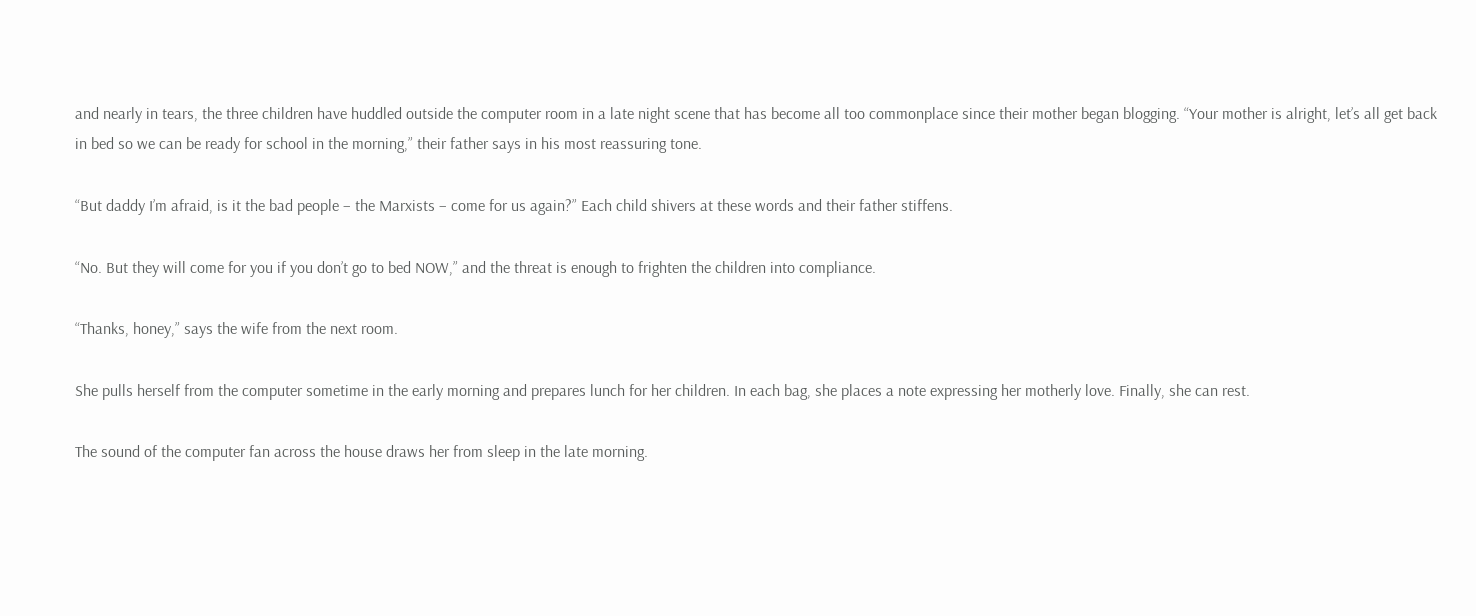and nearly in tears, the three children have huddled outside the computer room in a late night scene that has become all too commonplace since their mother began blogging. “Your mother is alright, let’s all get back in bed so we can be ready for school in the morning,” their father says in his most reassuring tone.

“But daddy I’m afraid, is it the bad people – the Marxists – come for us again?” Each child shivers at these words and their father stiffens.

“No. But they will come for you if you don’t go to bed NOW,” and the threat is enough to frighten the children into compliance.

“Thanks, honey,” says the wife from the next room.

She pulls herself from the computer sometime in the early morning and prepares lunch for her children. In each bag, she places a note expressing her motherly love. Finally, she can rest.

The sound of the computer fan across the house draws her from sleep in the late morning.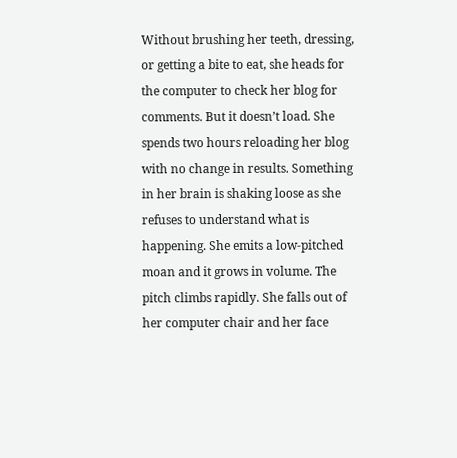Without brushing her teeth, dressing, or getting a bite to eat, she heads for the computer to check her blog for comments. But it doesn’t load. She spends two hours reloading her blog with no change in results. Something in her brain is shaking loose as she refuses to understand what is happening. She emits a low-pitched moan and it grows in volume. The pitch climbs rapidly. She falls out of her computer chair and her face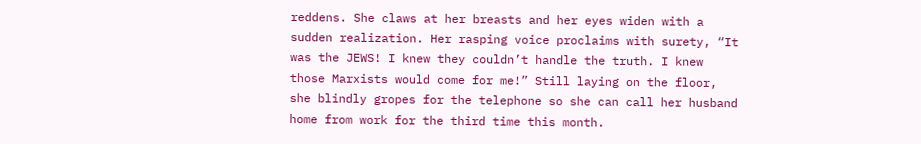reddens. She claws at her breasts and her eyes widen with a sudden realization. Her rasping voice proclaims with surety, “It was the JEWS! I knew they couldn’t handle the truth. I knew those Marxists would come for me!” Still laying on the floor, she blindly gropes for the telephone so she can call her husband home from work for the third time this month.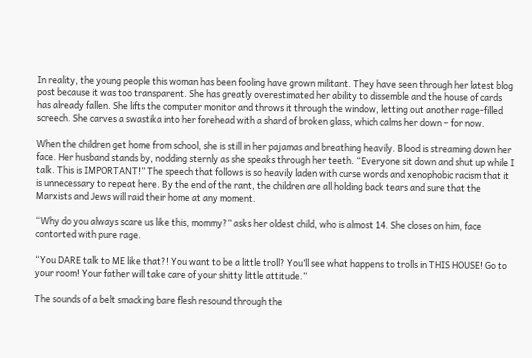In reality, the young people this woman has been fooling have grown militant. They have seen through her latest blog post because it was too transparent. She has greatly overestimated her ability to dissemble and the house of cards has already fallen. She lifts the computer monitor and throws it through the window, letting out another rage-filled screech. She carves a swastika into her forehead with a shard of broken glass, which calms her down – for now.

When the children get home from school, she is still in her pajamas and breathing heavily. Blood is streaming down her face. Her husband stands by, nodding sternly as she speaks through her teeth. “Everyone sit down and shut up while I talk. This is IMPORTANT!” The speech that follows is so heavily laden with curse words and xenophobic racism that it is unnecessary to repeat here. By the end of the rant, the children are all holding back tears and sure that the Marxists and Jews will raid their home at any moment.

“Why do you always scare us like this, mommy?” asks her oldest child, who is almost 14. She closes on him, face contorted with pure rage.

“You DARE talk to ME like that?! You want to be a little troll? You’ll see what happens to trolls in THIS HOUSE! Go to your room! Your father will take care of your shitty little attitude.”

The sounds of a belt smacking bare flesh resound through the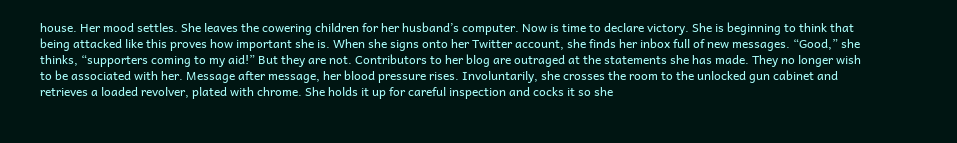house. Her mood settles. She leaves the cowering children for her husband’s computer. Now is time to declare victory. She is beginning to think that being attacked like this proves how important she is. When she signs onto her Twitter account, she finds her inbox full of new messages. “Good,” she thinks, “supporters coming to my aid!” But they are not. Contributors to her blog are outraged at the statements she has made. They no longer wish to be associated with her. Message after message, her blood pressure rises. Involuntarily, she crosses the room to the unlocked gun cabinet and retrieves a loaded revolver, plated with chrome. She holds it up for careful inspection and cocks it so she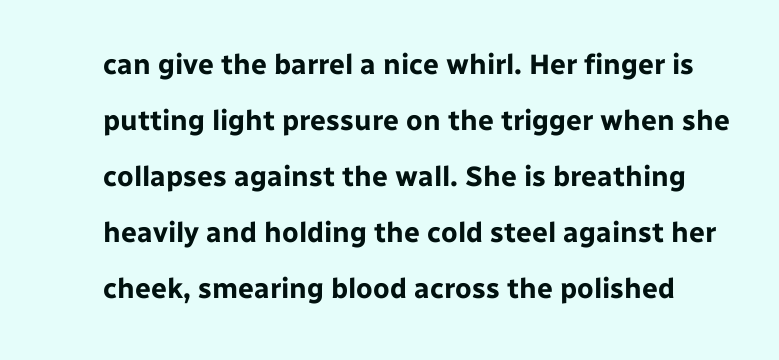can give the barrel a nice whirl. Her finger is putting light pressure on the trigger when she collapses against the wall. She is breathing heavily and holding the cold steel against her cheek, smearing blood across the polished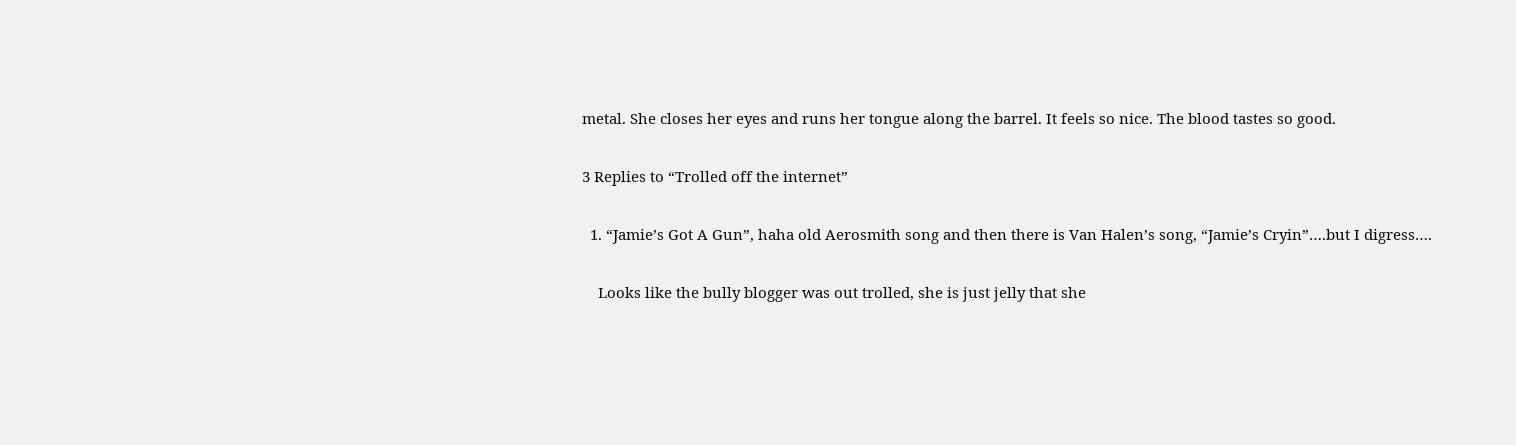metal. She closes her eyes and runs her tongue along the barrel. It feels so nice. The blood tastes so good.

3 Replies to “Trolled off the internet”

  1. “Jamie’s Got A Gun”, haha old Aerosmith song and then there is Van Halen’s song, “Jamie’s Cryin”….but I digress….

    Looks like the bully blogger was out trolled, she is just jelly that she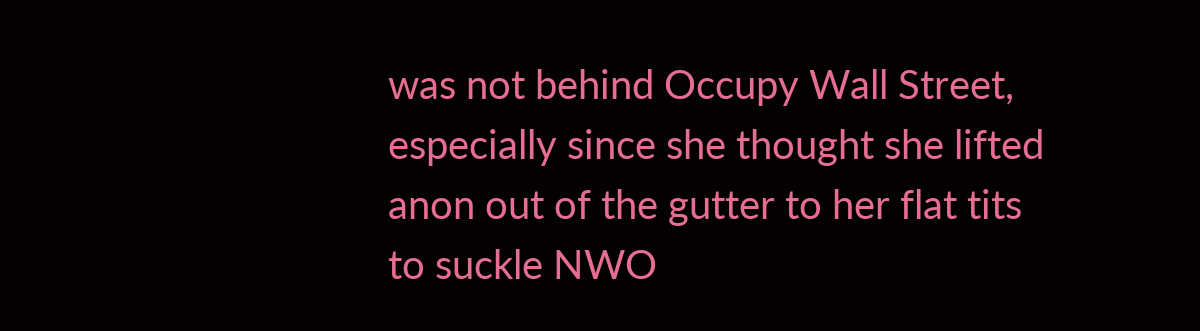was not behind Occupy Wall Street, especially since she thought she lifted anon out of the gutter to her flat tits to suckle NWO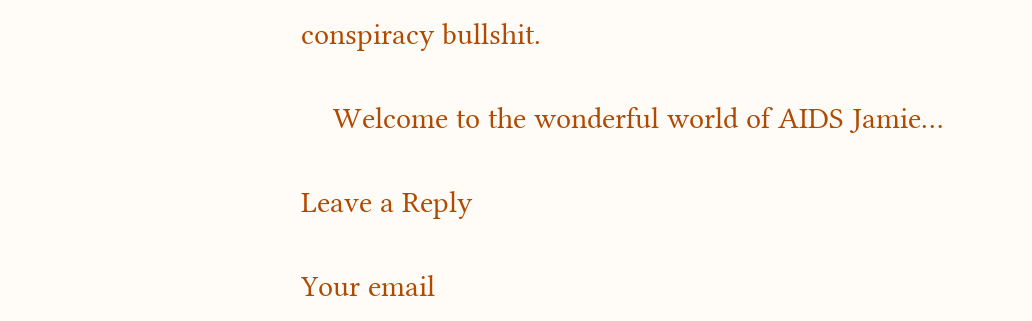conspiracy bullshit.

    Welcome to the wonderful world of AIDS Jamie…

Leave a Reply

Your email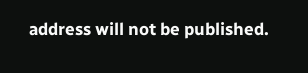address will not be published.